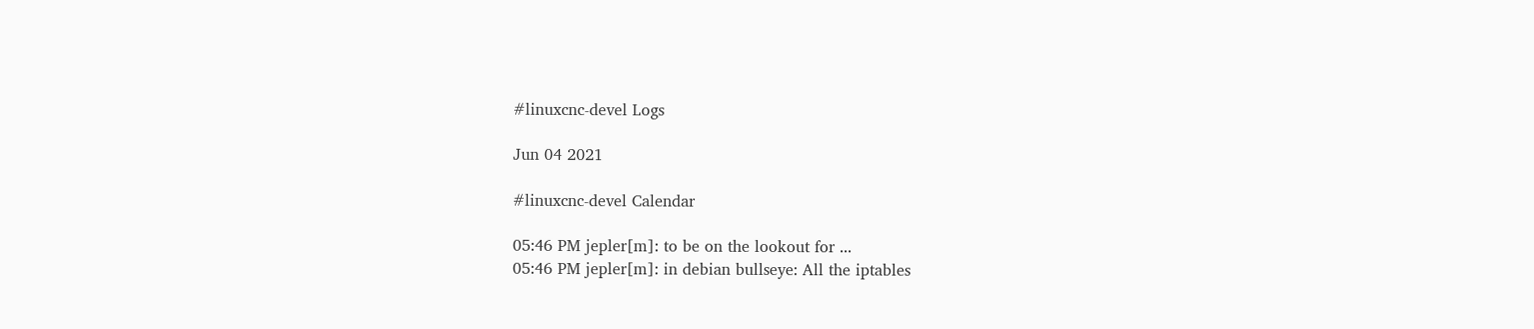#linuxcnc-devel Logs

Jun 04 2021

#linuxcnc-devel Calendar

05:46 PM jepler[m]: to be on the lookout for ...
05:46 PM jepler[m]: in debian bullseye: All the iptables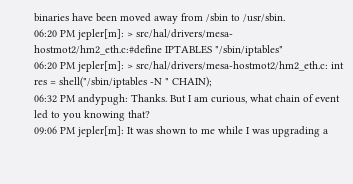binaries have been moved away from /sbin to /usr/sbin.
06:20 PM jepler[m]: > src/hal/drivers/mesa-hostmot2/hm2_eth.c:#define IPTABLES "/sbin/iptables"
06:20 PM jepler[m]: > src/hal/drivers/mesa-hostmot2/hm2_eth.c: int res = shell("/sbin/iptables -N " CHAIN);
06:32 PM andypugh: Thanks. But I am curious, what chain of event led to you knowing that?
09:06 PM jepler[m]: It was shown to me while I was upgrading a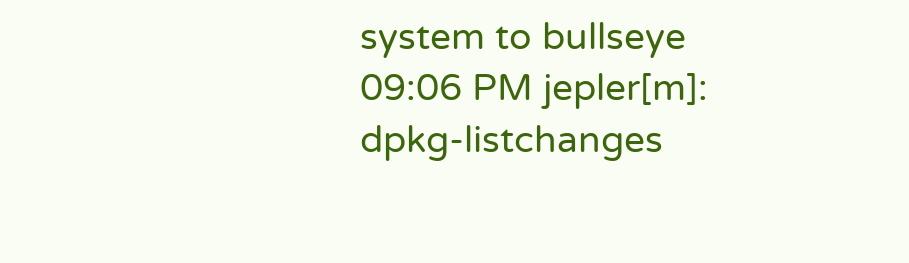system to bullseye
09:06 PM jepler[m]: dpkg-listchanges